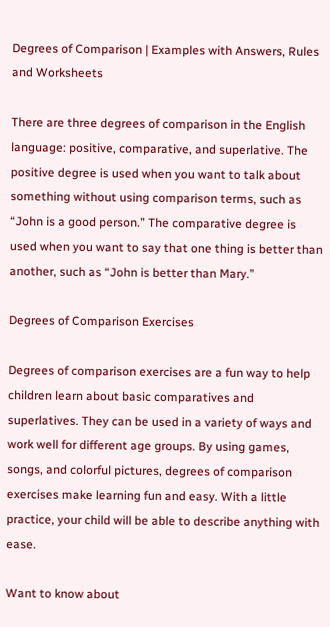Degrees of Comparison | Examples with Answers, Rules and Worksheets

There are three degrees of comparison in the English language: positive, comparative, and superlative. The positive degree is used when you want to talk about something without using comparison terms, such as “John is a good person.” The comparative degree is used when you want to say that one thing is better than another, such as “John is better than Mary.”

Degrees of Comparison Exercises

Degrees of comparison exercises are a fun way to help children learn about basic comparatives and superlatives. They can be used in a variety of ways and work well for different age groups. By using games, songs, and colorful pictures, degrees of comparison exercises make learning fun and easy. With a little practice, your child will be able to describe anything with ease.

Want to know about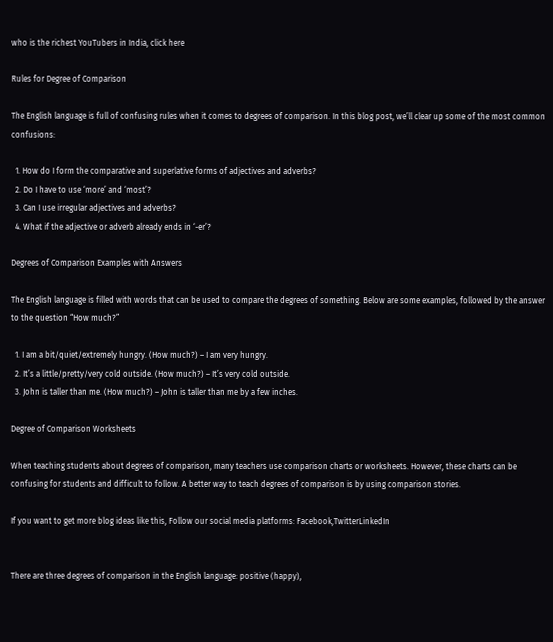who is the richest YouTubers in India, click here

Rules for Degree of Comparison

The English language is full of confusing rules when it comes to degrees of comparison. In this blog post, we’ll clear up some of the most common confusions:

  1. How do I form the comparative and superlative forms of adjectives and adverbs?
  2. Do I have to use ‘more’ and ‘most’?
  3. Can I use irregular adjectives and adverbs?
  4. What if the adjective or adverb already ends in ‘-er’?

Degrees of Comparison Examples with Answers

The English language is filled with words that can be used to compare the degrees of something. Below are some examples, followed by the answer to the question “How much?”

  1. I am a bit/quiet/extremely hungry. (How much?) – I am very hungry.
  2. It’s a little/pretty/very cold outside. (How much?) – It’s very cold outside.
  3. John is taller than me. (How much?) – John is taller than me by a few inches.

Degree of Comparison Worksheets

When teaching students about degrees of comparison, many teachers use comparison charts or worksheets. However, these charts can be confusing for students and difficult to follow. A better way to teach degrees of comparison is by using comparison stories.

If you want to get more blog ideas like this, Follow our social media platforms: Facebook,TwitterLinkedIn


There are three degrees of comparison in the English language: positive (happy),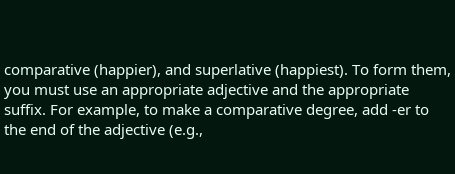comparative (happier), and superlative (happiest). To form them, you must use an appropriate adjective and the appropriate suffix. For example, to make a comparative degree, add -er to the end of the adjective (e.g.,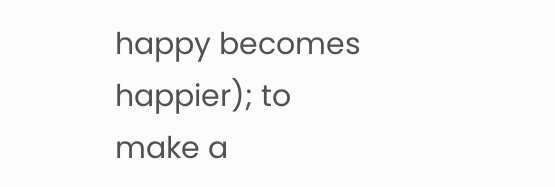happy becomes happier); to make a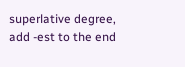superlative degree, add -est to the end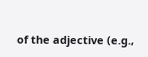of the adjective (e.g.,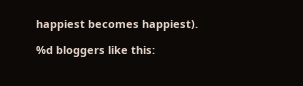happiest becomes happiest).

%d bloggers like this: